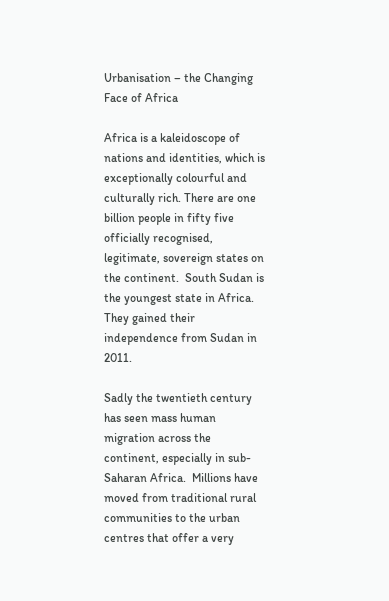Urbanisation – the Changing Face of Africa

Africa is a kaleidoscope of nations and identities, which is exceptionally colourful and culturally rich. There are one billion people in fifty five officially recognised, legitimate, sovereign states on the continent.  South Sudan is the youngest state in Africa.  They gained their independence from Sudan in 2011.

Sadly the twentieth century has seen mass human migration across the continent, especially in sub-Saharan Africa.  Millions have moved from traditional rural communities to the urban centres that offer a very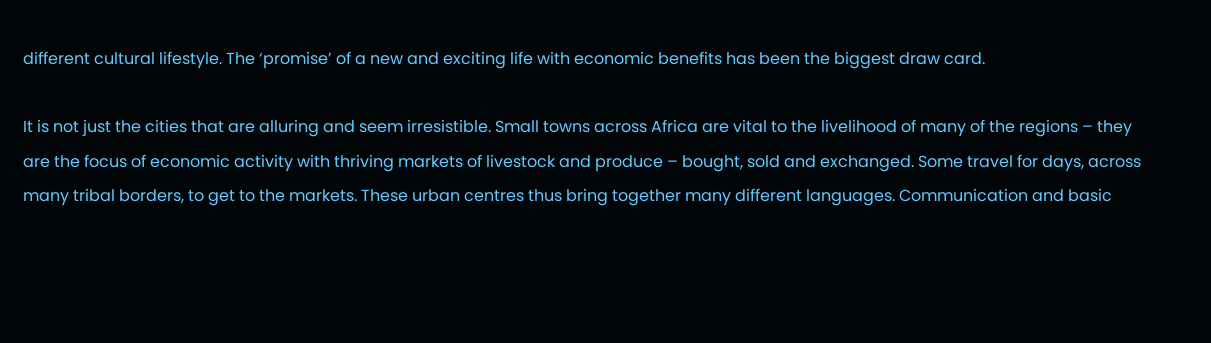different cultural lifestyle. The ‘promise’ of a new and exciting life with economic benefits has been the biggest draw card.

It is not just the cities that are alluring and seem irresistible. Small towns across Africa are vital to the livelihood of many of the regions – they are the focus of economic activity with thriving markets of livestock and produce – bought, sold and exchanged. Some travel for days, across many tribal borders, to get to the markets. These urban centres thus bring together many different languages. Communication and basic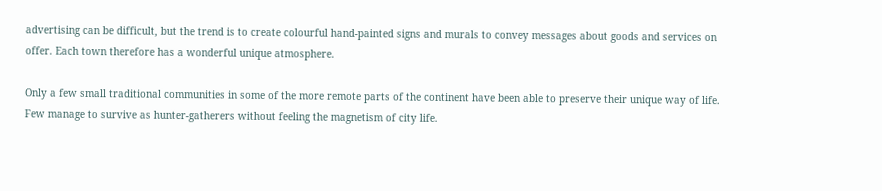advertising can be difficult, but the trend is to create colourful hand-painted signs and murals to convey messages about goods and services on offer. Each town therefore has a wonderful unique atmosphere.

Only a few small traditional communities in some of the more remote parts of the continent have been able to preserve their unique way of life. Few manage to survive as hunter-gatherers without feeling the magnetism of city life.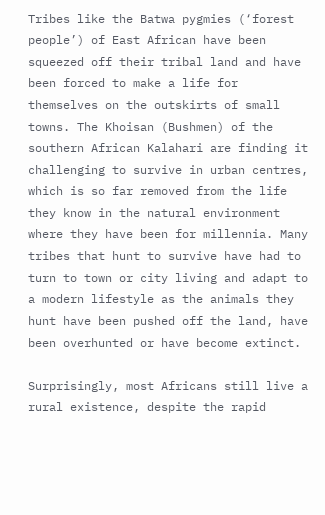Tribes like the Batwa pygmies (‘forest people’) of East African have been squeezed off their tribal land and have been forced to make a life for themselves on the outskirts of small towns. The Khoisan (Bushmen) of the southern African Kalahari are finding it challenging to survive in urban centres, which is so far removed from the life they know in the natural environment where they have been for millennia. Many tribes that hunt to survive have had to turn to town or city living and adapt to a modern lifestyle as the animals they hunt have been pushed off the land, have been overhunted or have become extinct.

Surprisingly, most Africans still live a rural existence, despite the rapid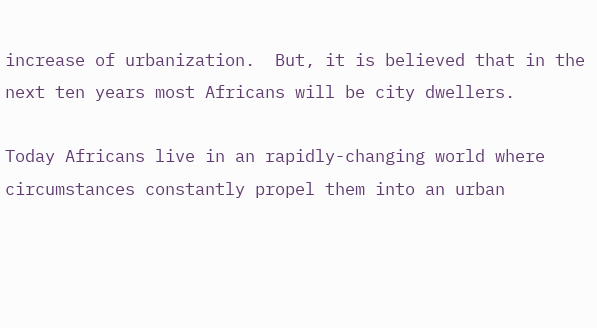increase of urbanization.  But, it is believed that in the next ten years most Africans will be city dwellers.

Today Africans live in an rapidly-changing world where circumstances constantly propel them into an urban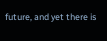future, and yet there is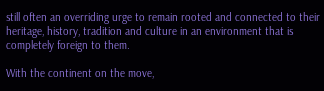still often an overriding urge to remain rooted and connected to their heritage, history, tradition and culture in an environment that is completely foreign to them.

With the continent on the move,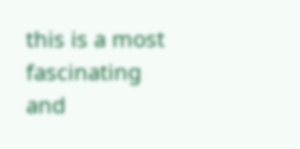this is a most fascinating and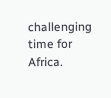challenging time for Africa.